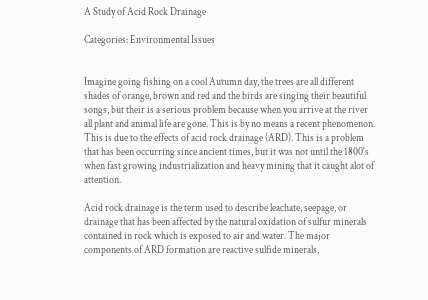A Study of Acid Rock Drainage

Categories: Environmental Issues


Imagine going fishing on a cool Autumn day, the trees are all different shades of orange, brown and red and the birds are singing their beautiful songs, but their is a serious problem because when you arrive at the river all plant and animal life are gone. This is by no means a recent phenomenon. This is due to the effects of acid rock drainage (ARD). This is a problem that has been occurring since ancient times, but it was not until the 1800's when fast growing industrialization and heavy mining that it caught alot of attention.

Acid rock drainage is the term used to describe leachate, seepage, or drainage that has been affected by the natural oxidation of sulfur minerals contained in rock which is exposed to air and water. The major components of ARD formation are reactive sulfide minerals,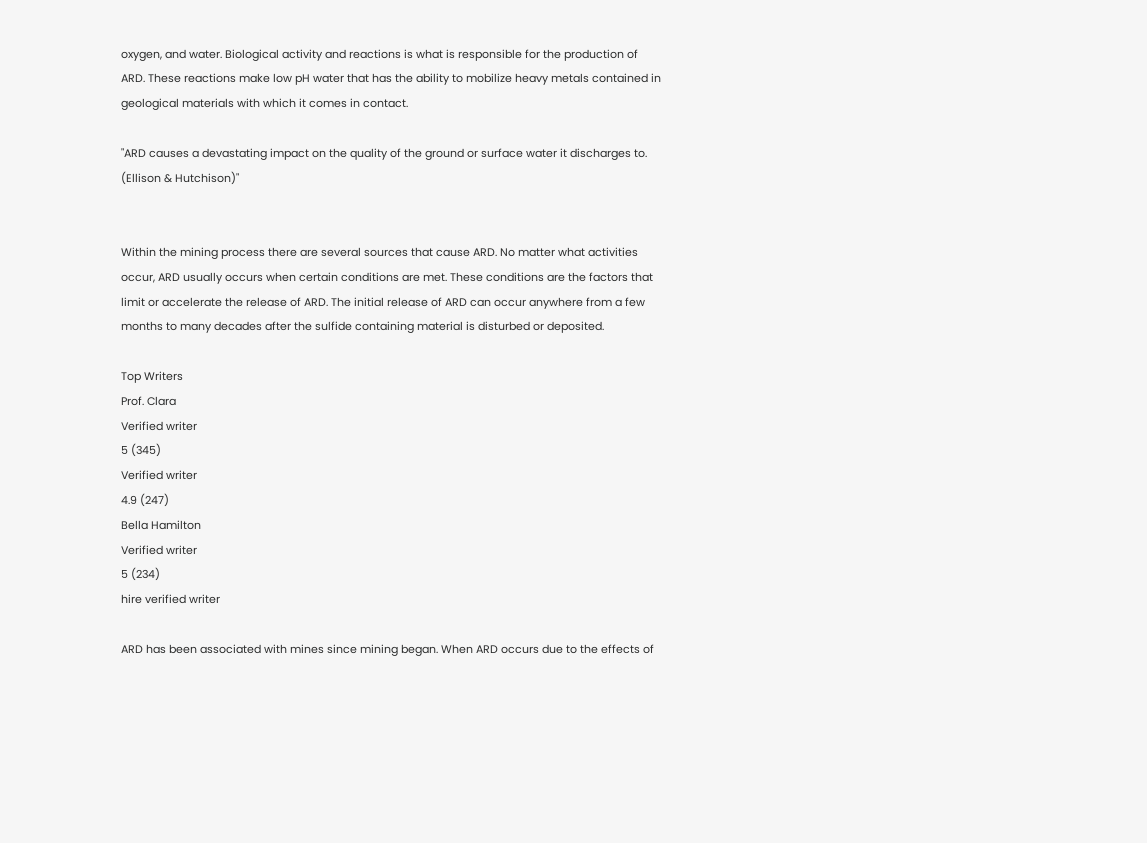oxygen, and water. Biological activity and reactions is what is responsible for the production of ARD. These reactions make low pH water that has the ability to mobilize heavy metals contained in geological materials with which it comes in contact.

"ARD causes a devastating impact on the quality of the ground or surface water it discharges to. (Ellison & Hutchison)"


Within the mining process there are several sources that cause ARD. No matter what activities occur, ARD usually occurs when certain conditions are met. These conditions are the factors that limit or accelerate the release of ARD. The initial release of ARD can occur anywhere from a few months to many decades after the sulfide containing material is disturbed or deposited.

Top Writers
Prof. Clara
Verified writer
5 (345)
Verified writer
4.9 (247)
Bella Hamilton
Verified writer
5 (234)
hire verified writer

ARD has been associated with mines since mining began. When ARD occurs due to the effects of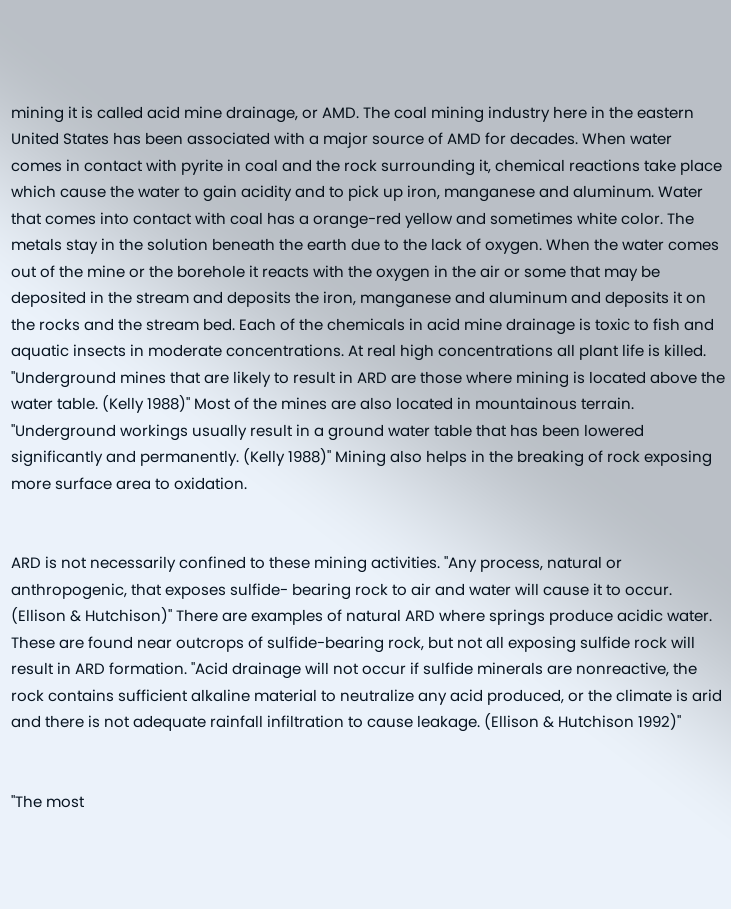mining it is called acid mine drainage, or AMD. The coal mining industry here in the eastern United States has been associated with a major source of AMD for decades. When water comes in contact with pyrite in coal and the rock surrounding it, chemical reactions take place which cause the water to gain acidity and to pick up iron, manganese and aluminum. Water that comes into contact with coal has a orange-red yellow and sometimes white color. The metals stay in the solution beneath the earth due to the lack of oxygen. When the water comes out of the mine or the borehole it reacts with the oxygen in the air or some that may be deposited in the stream and deposits the iron, manganese and aluminum and deposits it on the rocks and the stream bed. Each of the chemicals in acid mine drainage is toxic to fish and aquatic insects in moderate concentrations. At real high concentrations all plant life is killed. "Underground mines that are likely to result in ARD are those where mining is located above the water table. (Kelly 1988)" Most of the mines are also located in mountainous terrain. "Underground workings usually result in a ground water table that has been lowered significantly and permanently. (Kelly 1988)" Mining also helps in the breaking of rock exposing more surface area to oxidation.


ARD is not necessarily confined to these mining activities. "Any process, natural or anthropogenic, that exposes sulfide- bearing rock to air and water will cause it to occur. (Ellison & Hutchison)" There are examples of natural ARD where springs produce acidic water. These are found near outcrops of sulfide-bearing rock, but not all exposing sulfide rock will result in ARD formation. "Acid drainage will not occur if sulfide minerals are nonreactive, the rock contains sufficient alkaline material to neutralize any acid produced, or the climate is arid and there is not adequate rainfall infiltration to cause leakage. (Ellison & Hutchison 1992)"


"The most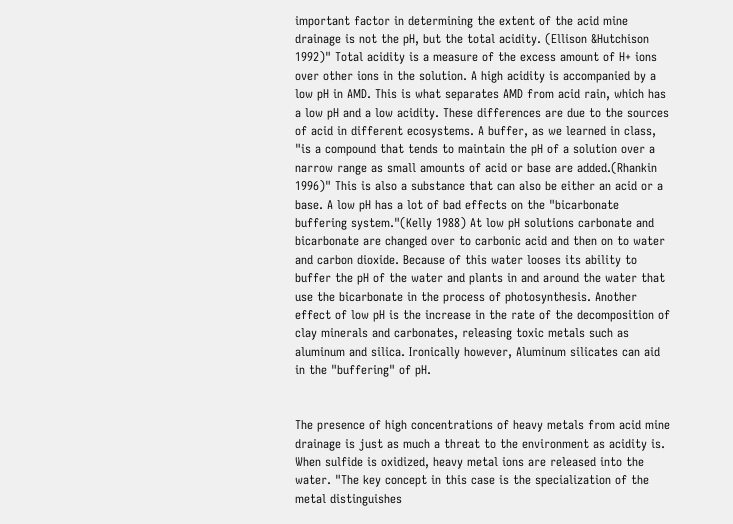important factor in determining the extent of the acid mine drainage is not the pH, but the total acidity. (Ellison &Hutchison 1992)" Total acidity is a measure of the excess amount of H+ ions over other ions in the solution. A high acidity is accompanied by a low pH in AMD. This is what separates AMD from acid rain, which has a low pH and a low acidity. These differences are due to the sources of acid in different ecosystems. A buffer, as we learned in class, "is a compound that tends to maintain the pH of a solution over a narrow range as small amounts of acid or base are added.(Rhankin 1996)" This is also a substance that can also be either an acid or a base. A low pH has a lot of bad effects on the "bicarbonate buffering system."(Kelly 1988) At low pH solutions carbonate and bicarbonate are changed over to carbonic acid and then on to water and carbon dioxide. Because of this water looses its ability to buffer the pH of the water and plants in and around the water that use the bicarbonate in the process of photosynthesis. Another effect of low pH is the increase in the rate of the decomposition of clay minerals and carbonates, releasing toxic metals such as aluminum and silica. Ironically however, Aluminum silicates can aid in the "buffering" of pH.


The presence of high concentrations of heavy metals from acid mine drainage is just as much a threat to the environment as acidity is. When sulfide is oxidized, heavy metal ions are released into the water. "The key concept in this case is the specialization of the metal distinguishes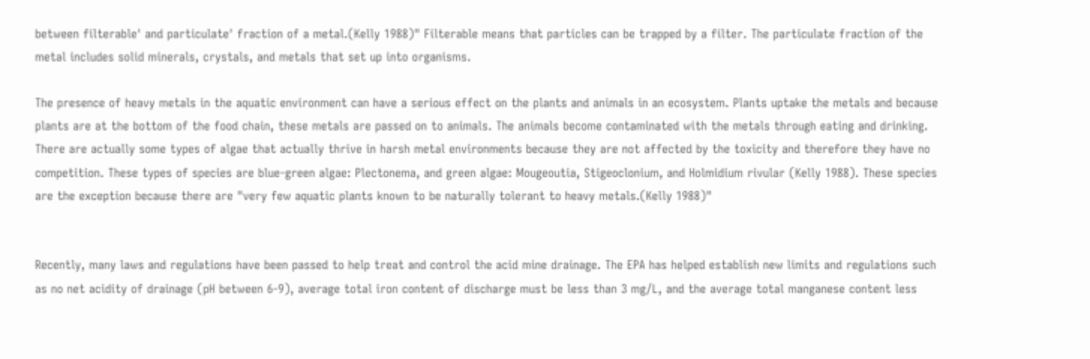between filterable' and particulate' fraction of a metal.(Kelly 1988)" Filterable means that particles can be trapped by a filter. The particulate fraction of the metal includes solid minerals, crystals, and metals that set up into organisms.

The presence of heavy metals in the aquatic environment can have a serious effect on the plants and animals in an ecosystem. Plants uptake the metals and because plants are at the bottom of the food chain, these metals are passed on to animals. The animals become contaminated with the metals through eating and drinking. There are actually some types of algae that actually thrive in harsh metal environments because they are not affected by the toxicity and therefore they have no competition. These types of species are blue-green algae: Plectonema, and green algae: Mougeoutia, Stigeoclonium, and Holmidium rivular (Kelly 1988). These species are the exception because there are "very few aquatic plants known to be naturally tolerant to heavy metals.(Kelly 1988)"


Recently, many laws and regulations have been passed to help treat and control the acid mine drainage. The EPA has helped establish new limits and regulations such as no net acidity of drainage (pH between 6-9), average total iron content of discharge must be less than 3 mg/L, and the average total manganese content less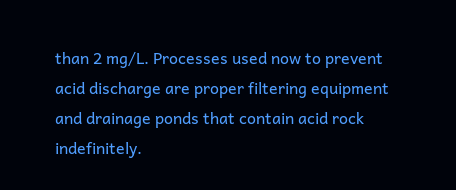than 2 mg/L. Processes used now to prevent acid discharge are proper filtering equipment and drainage ponds that contain acid rock indefinitely.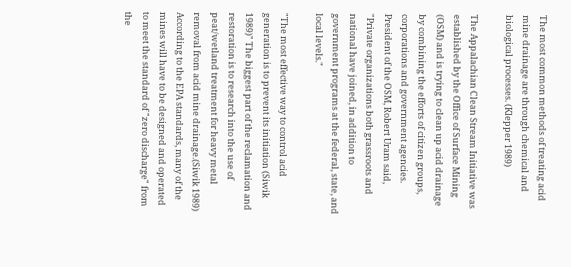The most common methods of treating acid mine drainage are through chemical and biological processes. (Klepper 1989)

The Appalachian Clean Stream Initiative was established by the Office of Surface Mining (OSM) and is trying to clean up acid drainage by combining the efforts of citizen groups, corporations and government agencies. President of the OSM, Robert Uram said, "Private organizations both grassroots and national have joined, in addition to government programs at the federal, state, and local levels."

"The most effective way to control acid generation is to prevent its initiation (Siwik 1989)" The biggest part of the reclamation and restoration is to research into the use of peat/wetland treatment for heavy metal removal from acid mine drainage.(Siwik 1989) According to the EPA standards, many of the mines will have to be designed and operated to meet the standard of "zero discharge" from the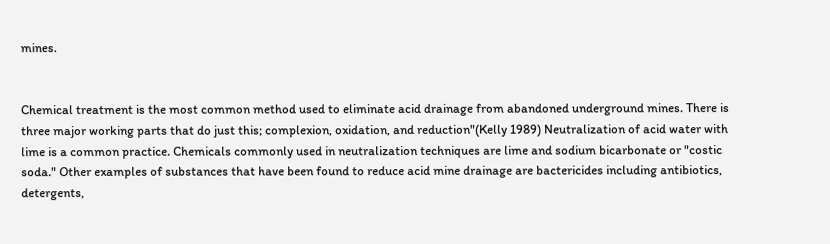mines.


Chemical treatment is the most common method used to eliminate acid drainage from abandoned underground mines. There is three major working parts that do just this; complexion, oxidation, and reduction"(Kelly 1989) Neutralization of acid water with lime is a common practice. Chemicals commonly used in neutralization techniques are lime and sodium bicarbonate or "costic soda." Other examples of substances that have been found to reduce acid mine drainage are bactericides including antibiotics, detergents,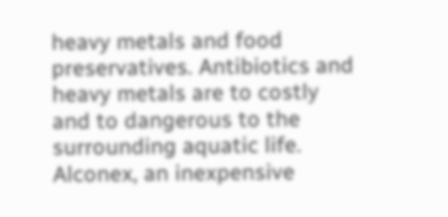heavy metals and food preservatives. Antibiotics and heavy metals are to costly and to dangerous to the surrounding aquatic life. Alconex, an inexpensive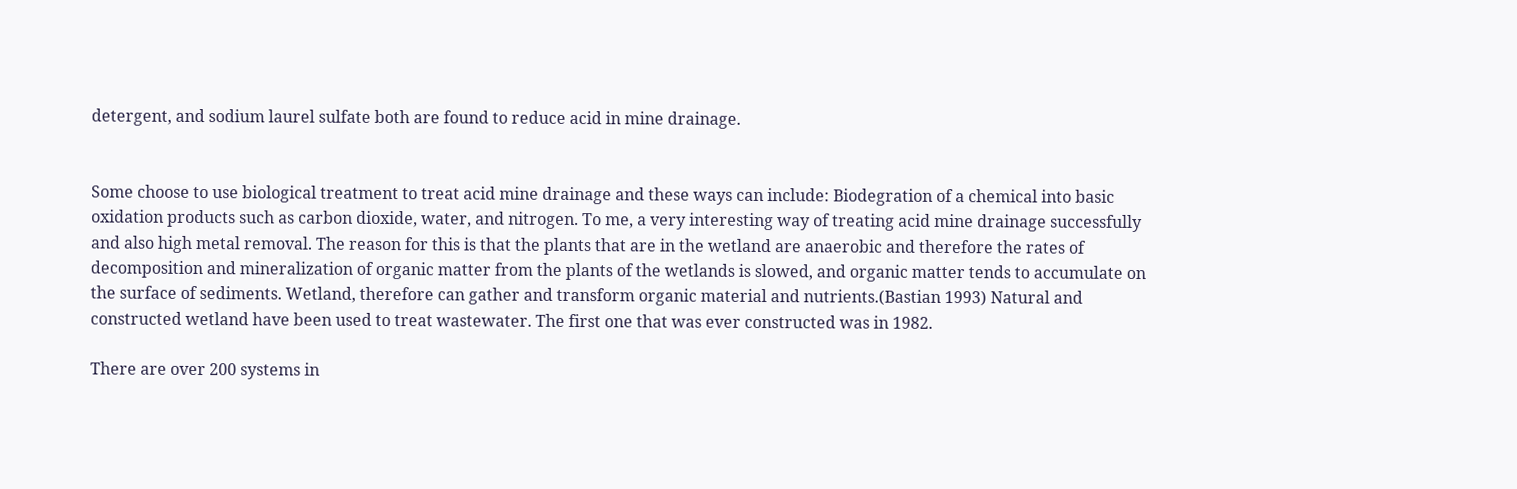detergent, and sodium laurel sulfate both are found to reduce acid in mine drainage.


Some choose to use biological treatment to treat acid mine drainage and these ways can include: Biodegration of a chemical into basic oxidation products such as carbon dioxide, water, and nitrogen. To me, a very interesting way of treating acid mine drainage successfully and also high metal removal. The reason for this is that the plants that are in the wetland are anaerobic and therefore the rates of decomposition and mineralization of organic matter from the plants of the wetlands is slowed, and organic matter tends to accumulate on the surface of sediments. Wetland, therefore can gather and transform organic material and nutrients.(Bastian 1993) Natural and constructed wetland have been used to treat wastewater. The first one that was ever constructed was in 1982.

There are over 200 systems in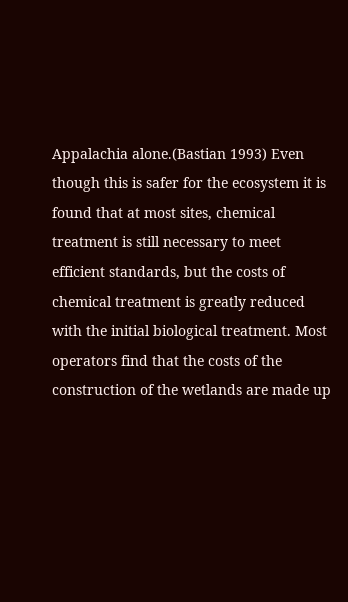Appalachia alone.(Bastian 1993) Even though this is safer for the ecosystem it is found that at most sites, chemical treatment is still necessary to meet efficient standards, but the costs of chemical treatment is greatly reduced with the initial biological treatment. Most operators find that the costs of the construction of the wetlands are made up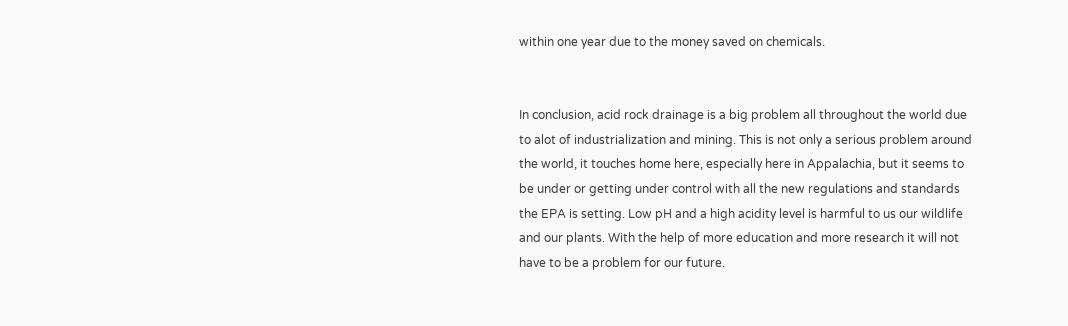within one year due to the money saved on chemicals.


In conclusion, acid rock drainage is a big problem all throughout the world due to alot of industrialization and mining. This is not only a serious problem around the world, it touches home here, especially here in Appalachia, but it seems to be under or getting under control with all the new regulations and standards the EPA is setting. Low pH and a high acidity level is harmful to us our wildlife and our plants. With the help of more education and more research it will not have to be a problem for our future.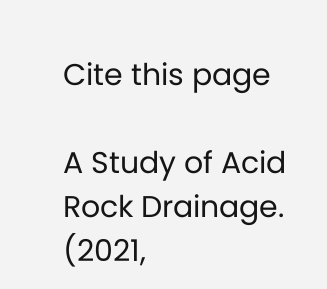Cite this page

A Study of Acid Rock Drainage. (2021,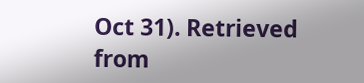Oct 31). Retrieved from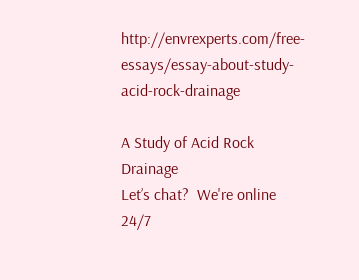http://envrexperts.com/free-essays/essay-about-study-acid-rock-drainage

A Study of Acid Rock Drainage
Let’s chat?  We're online 24/7